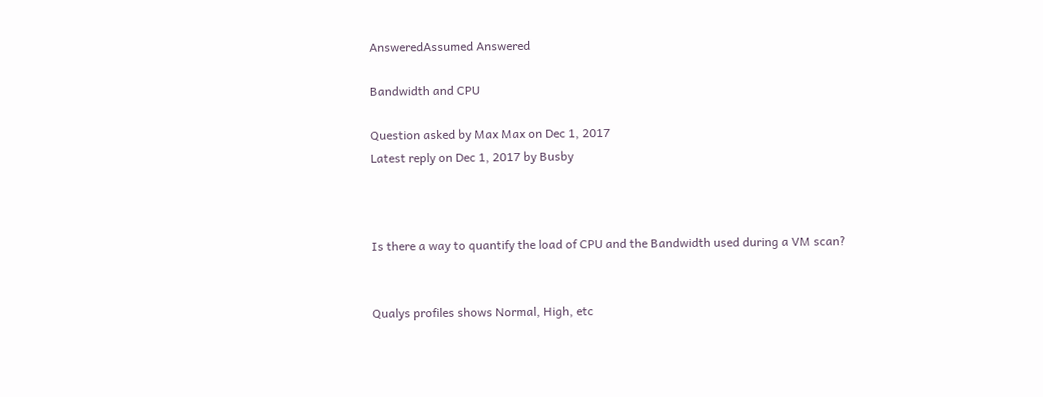AnsweredAssumed Answered

Bandwidth and CPU

Question asked by Max Max on Dec 1, 2017
Latest reply on Dec 1, 2017 by Busby



Is there a way to quantify the load of CPU and the Bandwidth used during a VM scan?


Qualys profiles shows Normal, High, etc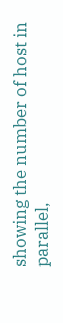showing the number of host in parallel,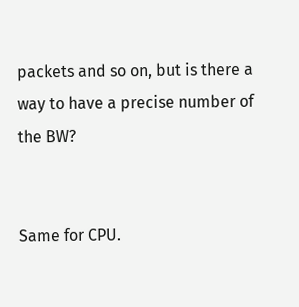packets and so on, but is there a way to have a precise number of the BW?


Same for CPU.